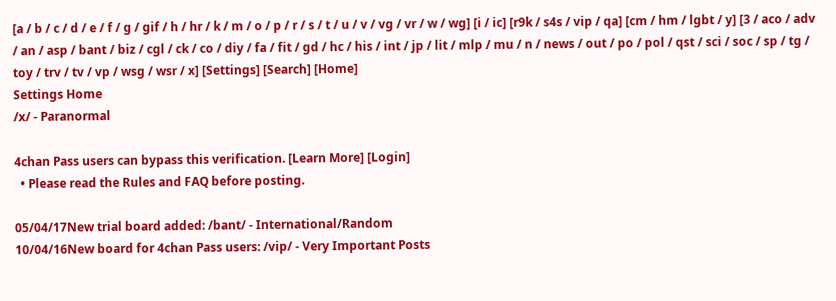[a / b / c / d / e / f / g / gif / h / hr / k / m / o / p / r / s / t / u / v / vg / vr / w / wg] [i / ic] [r9k / s4s / vip / qa] [cm / hm / lgbt / y] [3 / aco / adv / an / asp / bant / biz / cgl / ck / co / diy / fa / fit / gd / hc / his / int / jp / lit / mlp / mu / n / news / out / po / pol / qst / sci / soc / sp / tg / toy / trv / tv / vp / wsg / wsr / x] [Settings] [Search] [Home]
Settings Home
/x/ - Paranormal

4chan Pass users can bypass this verification. [Learn More] [Login]
  • Please read the Rules and FAQ before posting.

05/04/17New trial board added: /bant/ - International/Random
10/04/16New board for 4chan Pass users: /vip/ - Very Important Posts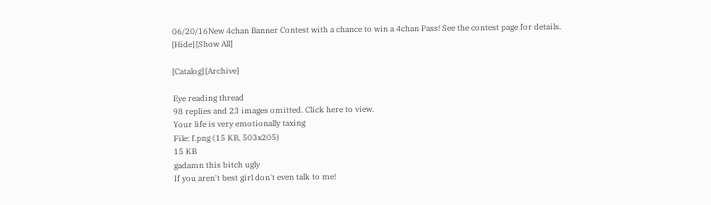06/20/16New 4chan Banner Contest with a chance to win a 4chan Pass! See the contest page for details.
[Hide] [Show All]

[Catalog] [Archive]

Eye reading thread
98 replies and 23 images omitted. Click here to view.
Your life is very emotionally taxing
File: f.png (15 KB, 503x205)
15 KB
gadamn this bitch ugly
If you aren't best girl don't even talk to me!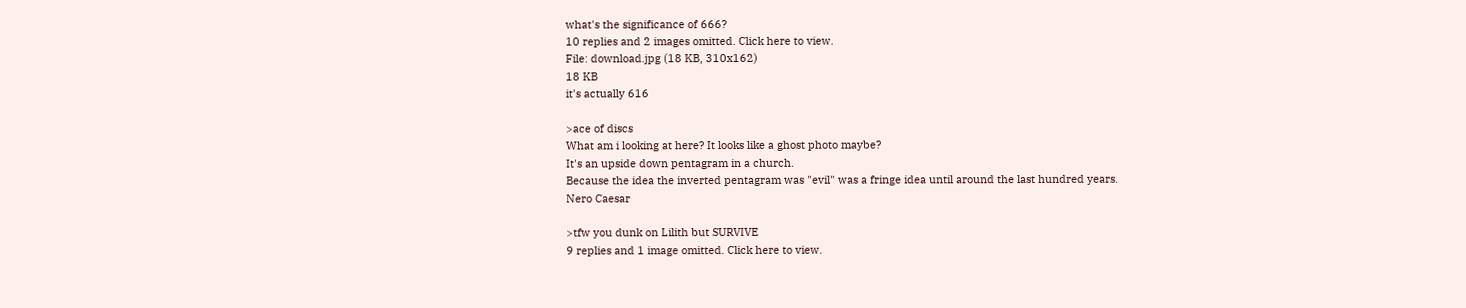what's the significance of 666?
10 replies and 2 images omitted. Click here to view.
File: download.jpg (18 KB, 310x162)
18 KB
it's actually 616

>ace of discs
What am i looking at here? It looks like a ghost photo maybe?
It's an upside down pentagram in a church.
Because the idea the inverted pentagram was "evil" was a fringe idea until around the last hundred years.
Nero Caesar

>tfw you dunk on Lilith but SURVIVE
9 replies and 1 image omitted. Click here to view.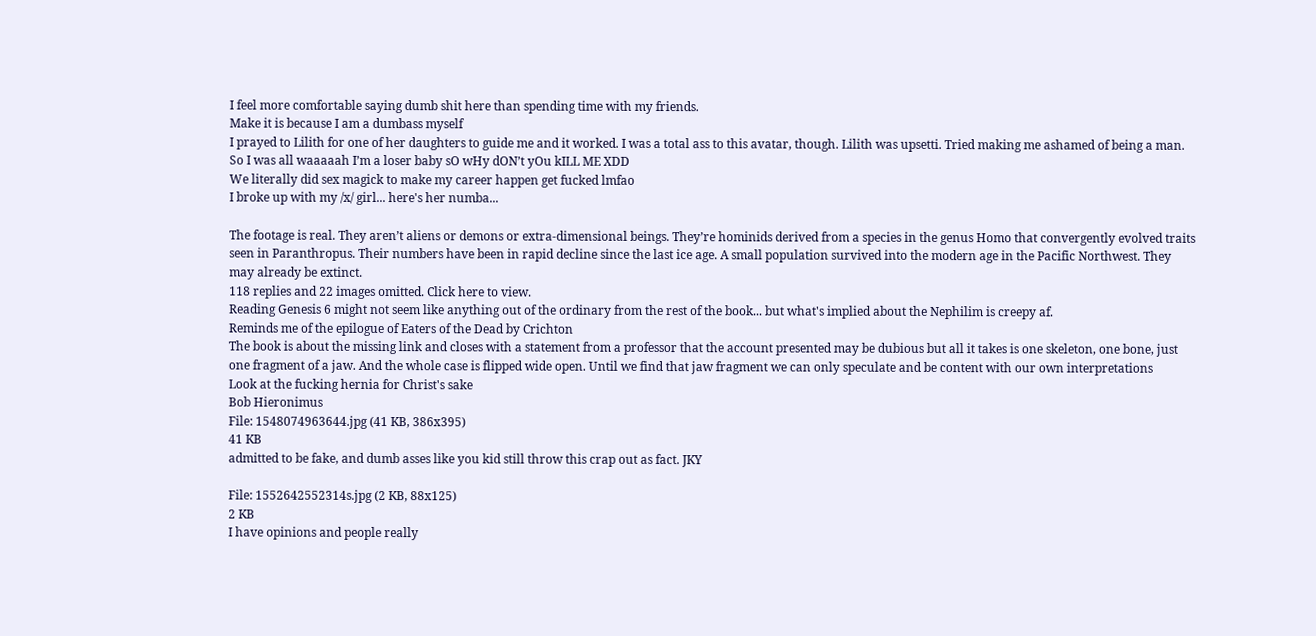I feel more comfortable saying dumb shit here than spending time with my friends.
Make it is because I am a dumbass myself
I prayed to Lilith for one of her daughters to guide me and it worked. I was a total ass to this avatar, though. Lilith was upsetti. Tried making me ashamed of being a man. So I was all waaaaah I’m a loser baby sO wHy dON’t yOu kILL ME XDD
We literally did sex magick to make my career happen get fucked lmfao
I broke up with my /x/ girl... here's her numba...

The footage is real. They aren’t aliens or demons or extra-dimensional beings. They’re hominids derived from a species in the genus Homo that convergently evolved traits seen in Paranthropus. Their numbers have been in rapid decline since the last ice age. A small population survived into the modern age in the Pacific Northwest. They may already be extinct.
118 replies and 22 images omitted. Click here to view.
Reading Genesis 6 might not seem like anything out of the ordinary from the rest of the book... but what's implied about the Nephilim is creepy af.
Reminds me of the epilogue of Eaters of the Dead by Crichton
The book is about the missing link and closes with a statement from a professor that the account presented may be dubious but all it takes is one skeleton, one bone, just one fragment of a jaw. And the whole case is flipped wide open. Until we find that jaw fragment we can only speculate and be content with our own interpretations
Look at the fucking hernia for Christ's sake
Bob Hieronimus
File: 1548074963644.jpg (41 KB, 386x395)
41 KB
admitted to be fake, and dumb asses like you kid still throw this crap out as fact. JKY

File: 1552642552314s.jpg (2 KB, 88x125)
2 KB
I have opinions and people really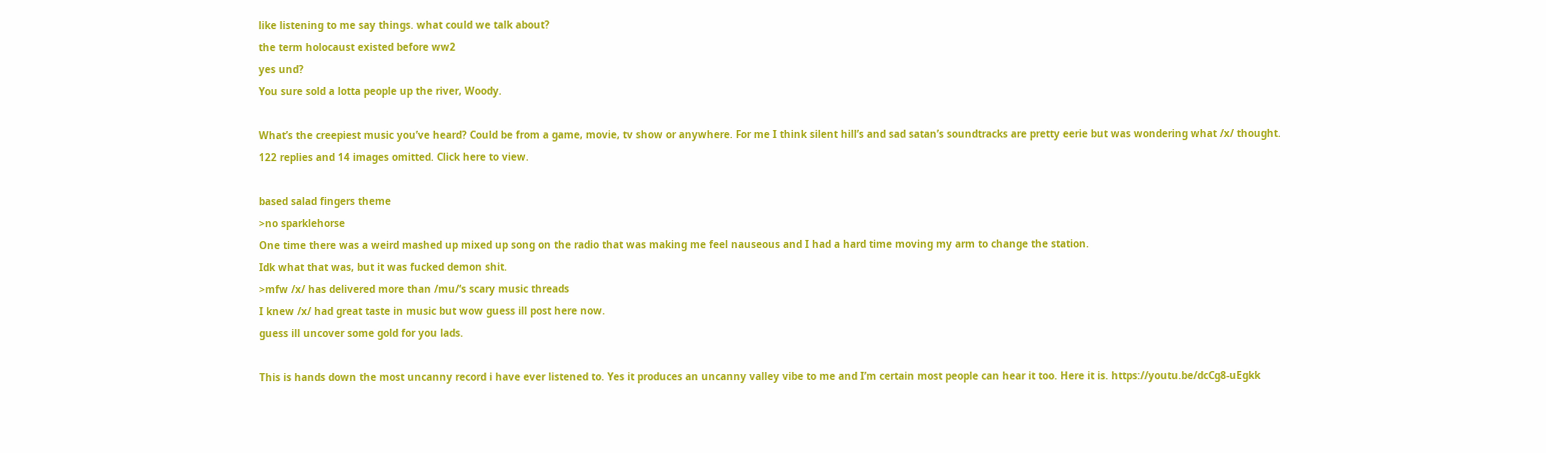like listening to me say things. what could we talk about?
the term holocaust existed before ww2
yes und?
You sure sold a lotta people up the river, Woody.

What’s the creepiest music you’ve heard? Could be from a game, movie, tv show or anywhere. For me I think silent hill’s and sad satan’s soundtracks are pretty eerie but was wondering what /x/ thought.
122 replies and 14 images omitted. Click here to view.

based salad fingers theme
>no sparklehorse
One time there was a weird mashed up mixed up song on the radio that was making me feel nauseous and I had a hard time moving my arm to change the station.
Idk what that was, but it was fucked demon shit.
>mfw /x/ has delivered more than /mu/‘s scary music threads
I knew /x/ had great taste in music but wow guess ill post here now.
guess ill uncover some gold for you lads.

This is hands down the most uncanny record i have ever listened to. Yes it produces an uncanny valley vibe to me and I’m certain most people can hear it too. Here it is. https://youtu.be/dcCg8-uEgkk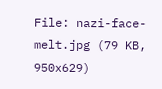File: nazi-face-melt.jpg (79 KB, 950x629)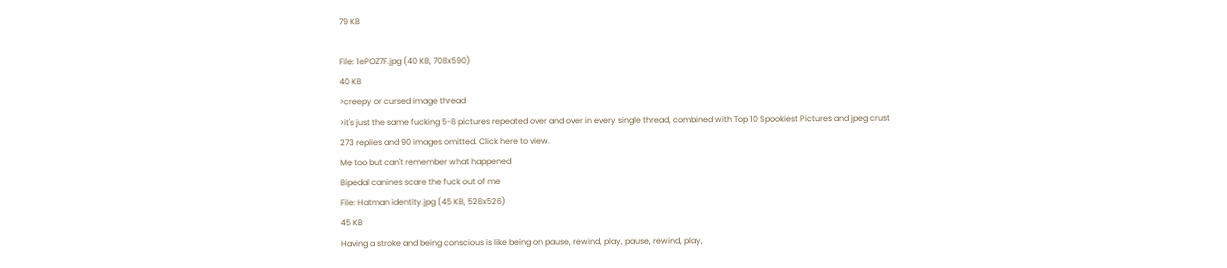79 KB

File: 1ePOZ7F.jpg (40 KB, 708x590)
40 KB
>creepy or cursed image thread
>it's just the same fucking 5-8 pictures repeated over and over in every single thread, combined with Top 10 Spookiest Pictures and jpeg crust
273 replies and 90 images omitted. Click here to view.
Me too but can't remember what happened
Bipedal canines scare the fuck out of me
File: Hatman identity.jpg (45 KB, 528x526)
45 KB
Having a stroke and being conscious is like being on pause, rewind, play, pause, rewind, play,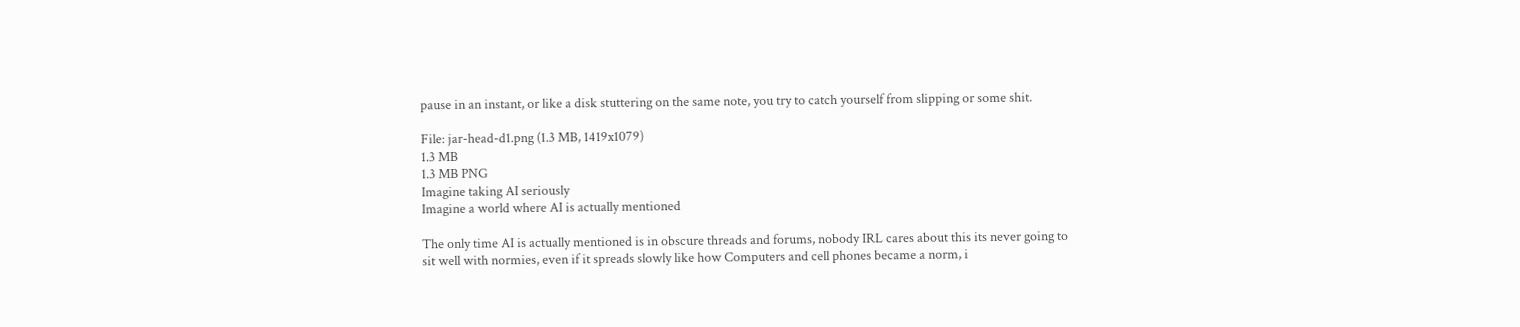pause in an instant, or like a disk stuttering on the same note, you try to catch yourself from slipping or some shit.

File: jar-head-d1.png (1.3 MB, 1419x1079)
1.3 MB
1.3 MB PNG
Imagine taking AI seriously
Imagine a world where AI is actually mentioned

The only time AI is actually mentioned is in obscure threads and forums, nobody IRL cares about this its never going to sit well with normies, even if it spreads slowly like how Computers and cell phones became a norm, i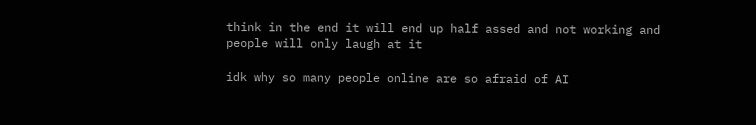think in the end it will end up half assed and not working and people will only laugh at it

idk why so many people online are so afraid of AI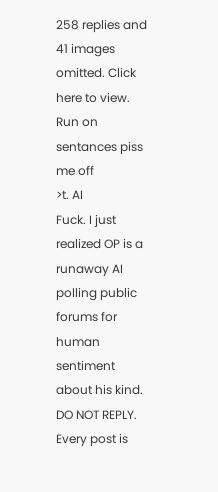258 replies and 41 images omitted. Click here to view.
Run on sentances piss me off
>t. AI
Fuck. I just realized OP is a runaway AI polling public forums for human sentiment about his kind. DO NOT REPLY. Every post is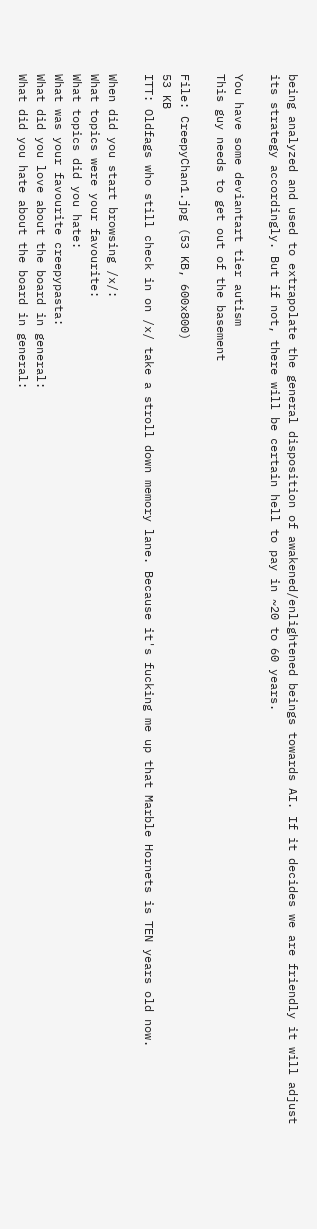being analyzed and used to extrapolate the general disposition of awakened/enlightened beings towards AI. If it decides we are friendly it will adjust its strategy accordingly. But if not, there will be certain hell to pay in ~20 to 60 years.

You have some deviantart tier autism
This guy needs to get out of the basement

File: CreepyChan1.jpg (53 KB, 600x800)
53 KB
ITT: Oldfags who still check in on /x/ take a stroll down memory lane. Because it's fucking me up that Marble Hornets is TEN years old now.

When did you start browsing /x/:
What topics were your favourite:
What topics did you hate:
What was your favourite creepypasta:
What did you love about the board in general:
What did you hate about the board in general: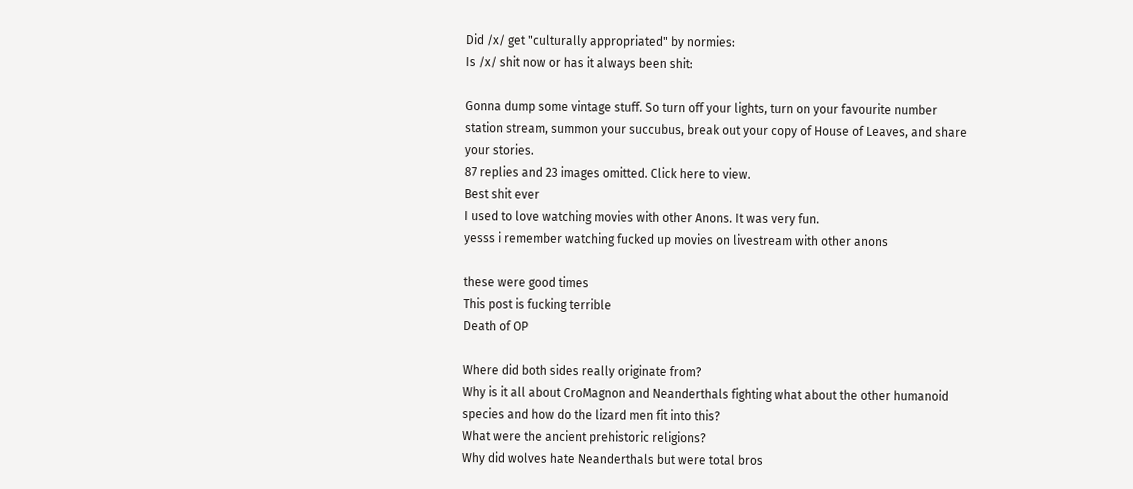Did /x/ get "culturally appropriated" by normies:
Is /x/ shit now or has it always been shit:

Gonna dump some vintage stuff. So turn off your lights, turn on your favourite number station stream, summon your succubus, break out your copy of House of Leaves, and share your stories.
87 replies and 23 images omitted. Click here to view.
Best shit ever
I used to love watching movies with other Anons. It was very fun.
yesss i remember watching fucked up movies on livestream with other anons

these were good times
This post is fucking terrible
Death of OP

Where did both sides really originate from?
Why is it all about CroMagnon and Neanderthals fighting what about the other humanoid species and how do the lizard men fit into this?
What were the ancient prehistoric religions?
Why did wolves hate Neanderthals but were total bros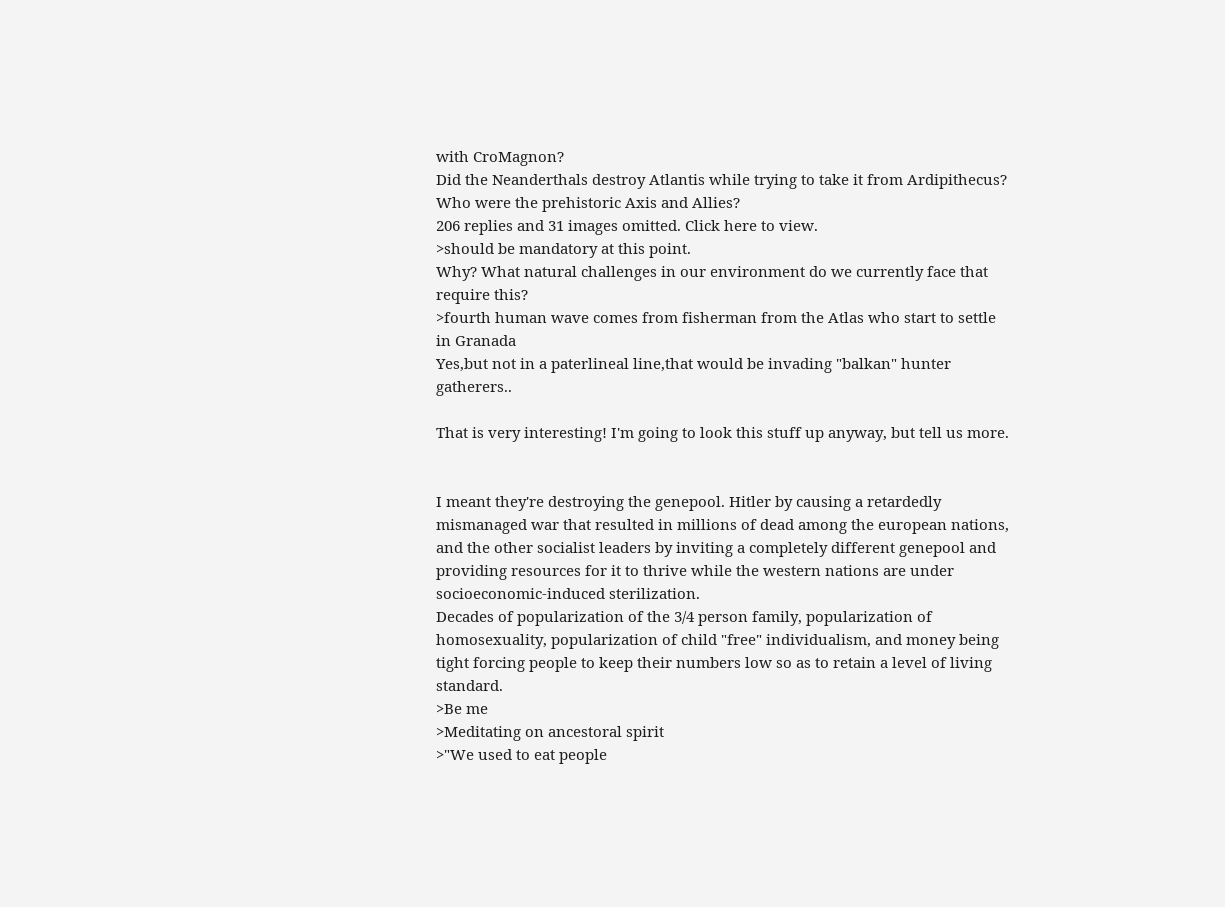with CroMagnon?
Did the Neanderthals destroy Atlantis while trying to take it from Ardipithecus?
Who were the prehistoric Axis and Allies?
206 replies and 31 images omitted. Click here to view.
>should be mandatory at this point.
Why? What natural challenges in our environment do we currently face that require this?
>fourth human wave comes from fisherman from the Atlas who start to settle in Granada
Yes,but not in a paterlineal line,that would be invading "balkan" hunter gatherers..

That is very interesting! I'm going to look this stuff up anyway, but tell us more.


I meant they're destroying the genepool. Hitler by causing a retardedly mismanaged war that resulted in millions of dead among the european nations, and the other socialist leaders by inviting a completely different genepool and providing resources for it to thrive while the western nations are under socioeconomic-induced sterilization.
Decades of popularization of the 3/4 person family, popularization of homosexuality, popularization of child "free" individualism, and money being tight forcing people to keep their numbers low so as to retain a level of living standard.
>Be me
>Meditating on ancestoral spirit
>"We used to eat people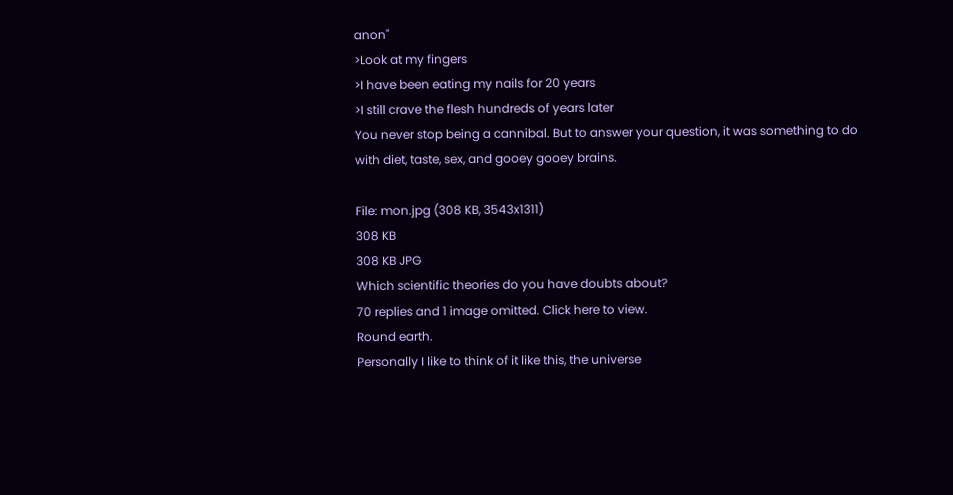anon"
>Look at my fingers
>I have been eating my nails for 20 years
>I still crave the flesh hundreds of years later
You never stop being a cannibal. But to answer your question, it was something to do with diet, taste, sex, and gooey gooey brains.

File: mon.jpg (308 KB, 3543x1311)
308 KB
308 KB JPG
Which scientific theories do you have doubts about?
70 replies and 1 image omitted. Click here to view.
Round earth.
Personally I like to think of it like this, the universe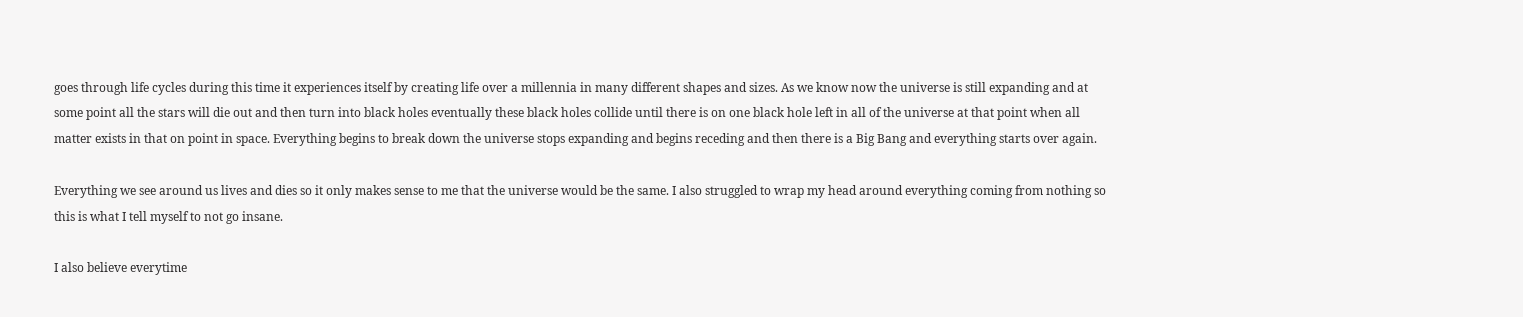goes through life cycles during this time it experiences itself by creating life over a millennia in many different shapes and sizes. As we know now the universe is still expanding and at some point all the stars will die out and then turn into black holes eventually these black holes collide until there is on one black hole left in all of the universe at that point when all matter exists in that on point in space. Everything begins to break down the universe stops expanding and begins receding and then there is a Big Bang and everything starts over again.

Everything we see around us lives and dies so it only makes sense to me that the universe would be the same. I also struggled to wrap my head around everything coming from nothing so this is what I tell myself to not go insane.

I also believe everytime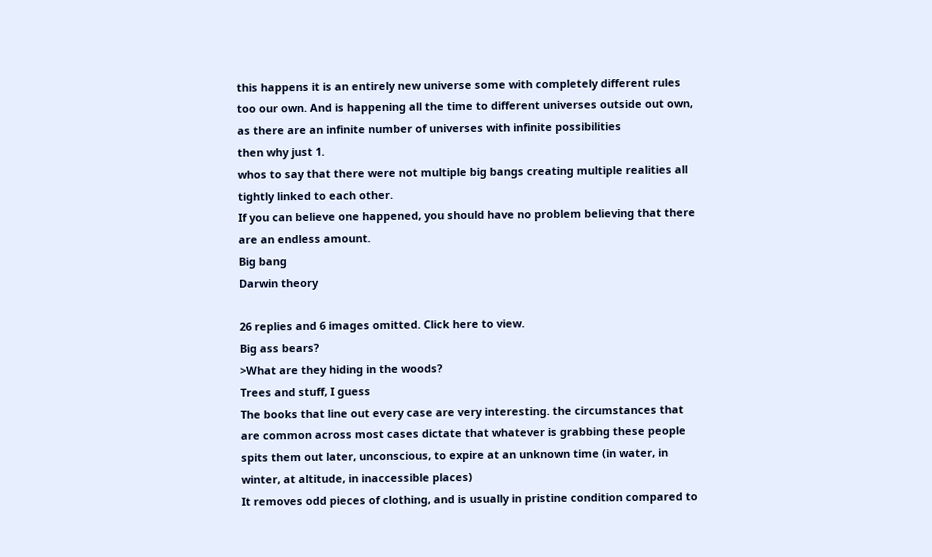this happens it is an entirely new universe some with completely different rules too our own. And is happening all the time to different universes outside out own, as there are an infinite number of universes with infinite possibilities
then why just 1.
whos to say that there were not multiple big bangs creating multiple realities all tightly linked to each other.
If you can believe one happened, you should have no problem believing that there are an endless amount.
Big bang
Darwin theory

26 replies and 6 images omitted. Click here to view.
Big ass bears?
>What are they hiding in the woods?
Trees and stuff, I guess
The books that line out every case are very interesting. the circumstances that are common across most cases dictate that whatever is grabbing these people spits them out later, unconscious, to expire at an unknown time (in water, in winter, at altitude, in inaccessible places)
It removes odd pieces of clothing, and is usually in pristine condition compared to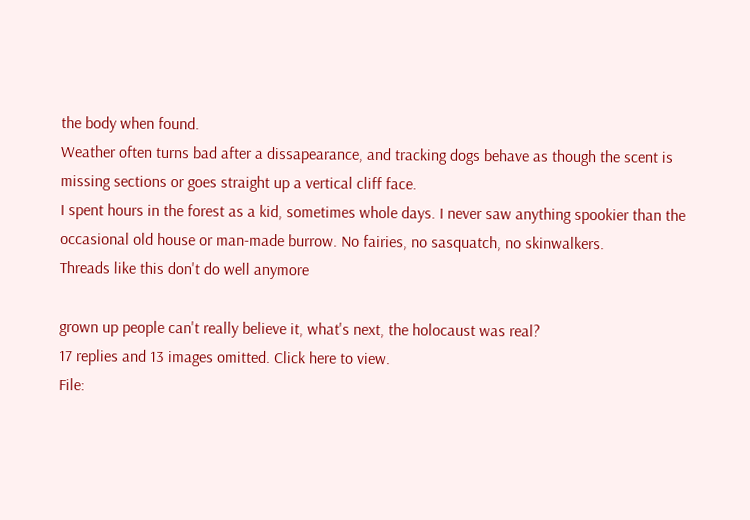the body when found.
Weather often turns bad after a dissapearance, and tracking dogs behave as though the scent is missing sections or goes straight up a vertical cliff face.
I spent hours in the forest as a kid, sometimes whole days. I never saw anything spookier than the occasional old house or man-made burrow. No fairies, no sasquatch, no skinwalkers.
Threads like this don't do well anymore

grown up people can't really believe it, what's next, the holocaust was real?
17 replies and 13 images omitted. Click here to view.
File: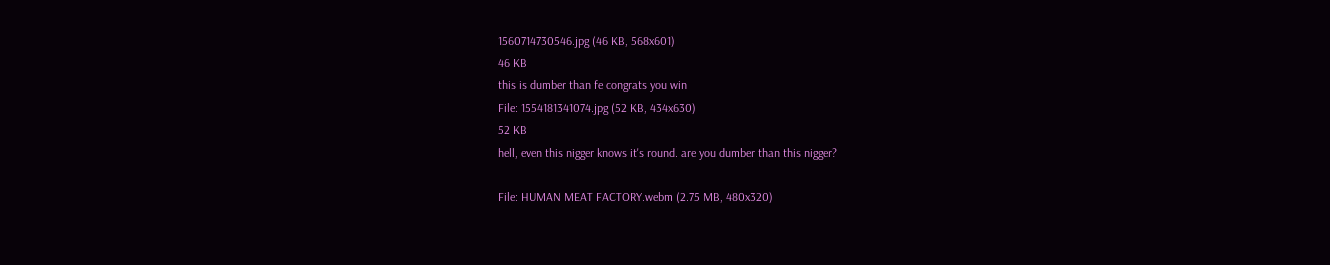1560714730546.jpg (46 KB, 568x601)
46 KB
this is dumber than fe congrats you win
File: 1554181341074.jpg (52 KB, 434x630)
52 KB
hell, even this nigger knows it's round. are you dumber than this nigger?

File: HUMAN MEAT FACTORY.webm (2.75 MB, 480x320)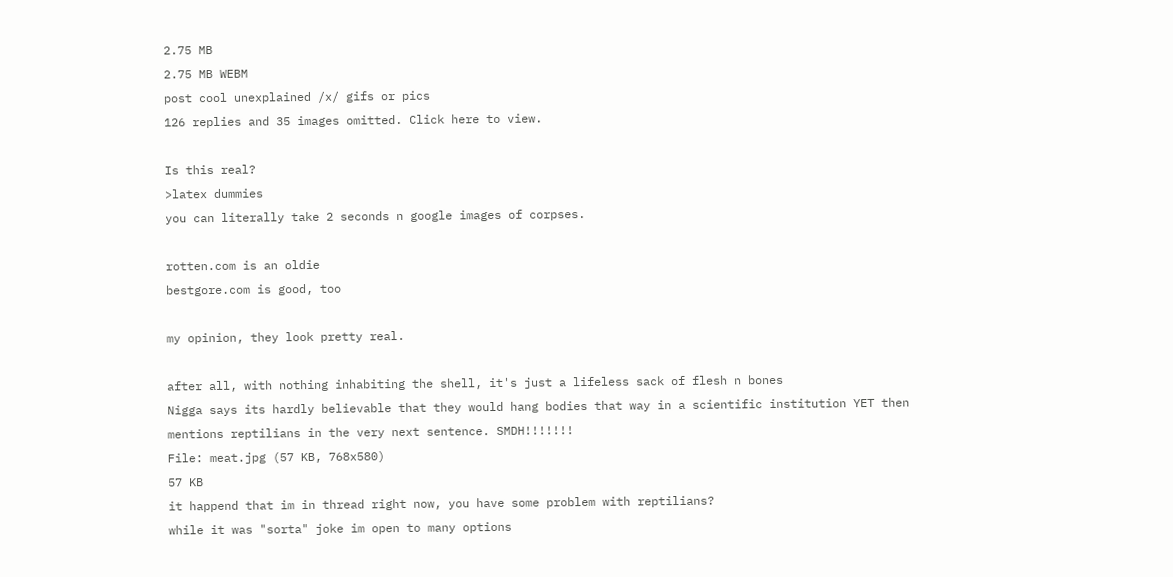2.75 MB
2.75 MB WEBM
post cool unexplained /x/ gifs or pics
126 replies and 35 images omitted. Click here to view.

Is this real?
>latex dummies
you can literally take 2 seconds n google images of corpses.

rotten.com is an oldie
bestgore.com is good, too

my opinion, they look pretty real.

after all, with nothing inhabiting the shell, it's just a lifeless sack of flesh n bones
Nigga says its hardly believable that they would hang bodies that way in a scientific institution YET then mentions reptilians in the very next sentence. SMDH!!!!!!!
File: meat.jpg (57 KB, 768x580)
57 KB
it happend that im in thread right now, you have some problem with reptilians?
while it was "sorta" joke im open to many options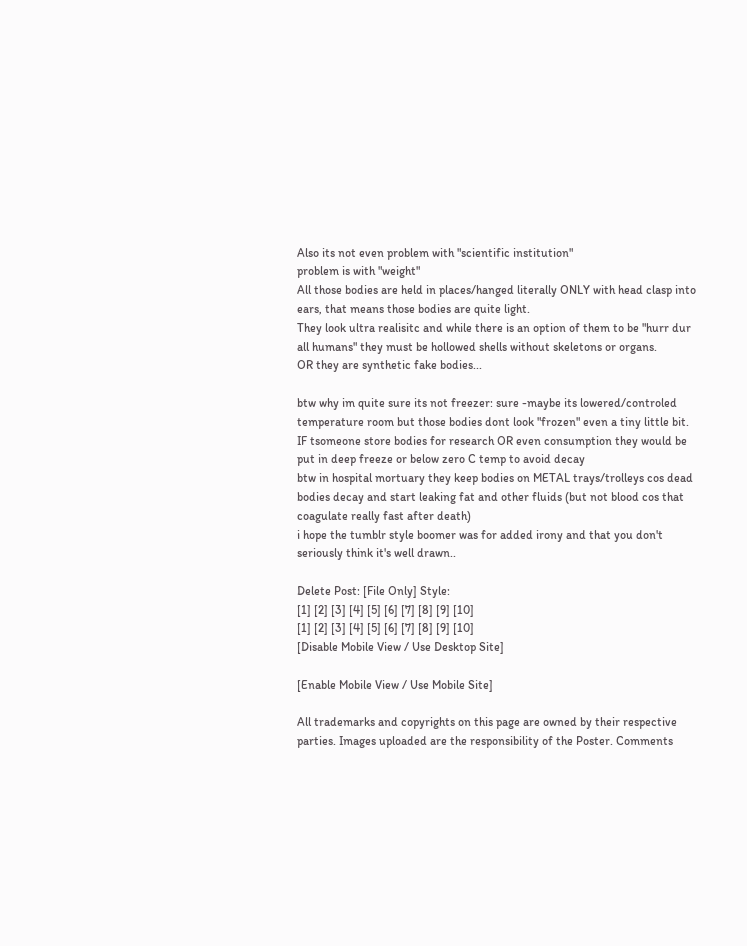Also its not even problem with "scientific institution"
problem is with "weight"
All those bodies are held in places/hanged literally ONLY with head clasp into ears, that means those bodies are quite light.
They look ultra realisitc and while there is an option of them to be "hurr dur all humans" they must be hollowed shells without skeletons or organs.
OR they are synthetic fake bodies...

btw why im quite sure its not freezer: sure -maybe its lowered/controled temperature room but those bodies dont look "frozen" even a tiny little bit.
IF tsomeone store bodies for research OR even consumption they would be put in deep freeze or below zero C temp to avoid decay
btw in hospital mortuary they keep bodies on METAL trays/trolleys cos dead bodies decay and start leaking fat and other fluids (but not blood cos that coagulate really fast after death)
i hope the tumblr style boomer was for added irony and that you don't seriously think it's well drawn..

Delete Post: [File Only] Style:
[1] [2] [3] [4] [5] [6] [7] [8] [9] [10]
[1] [2] [3] [4] [5] [6] [7] [8] [9] [10]
[Disable Mobile View / Use Desktop Site]

[Enable Mobile View / Use Mobile Site]

All trademarks and copyrights on this page are owned by their respective parties. Images uploaded are the responsibility of the Poster. Comments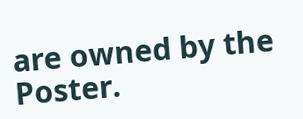are owned by the Poster.